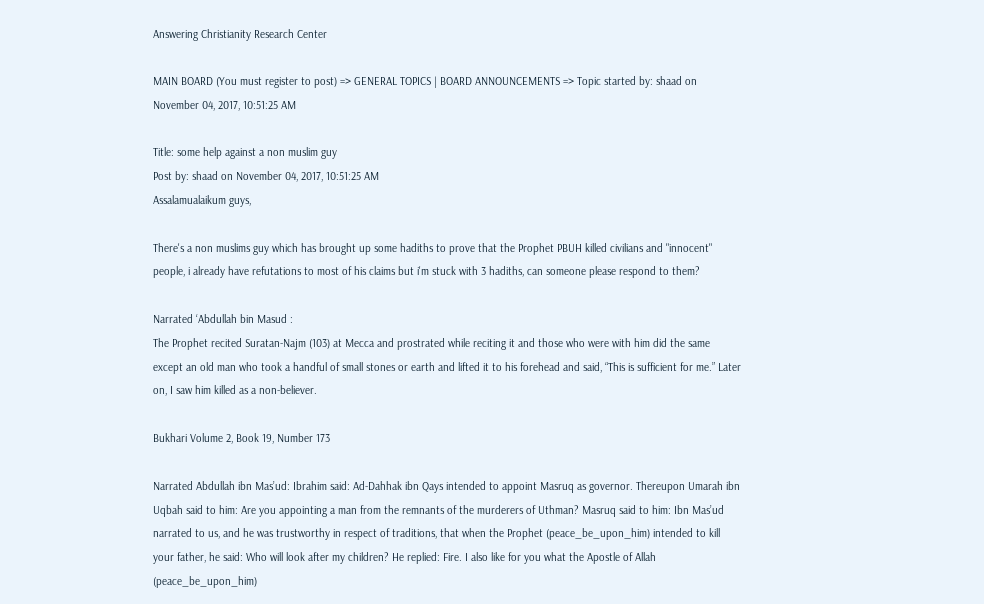Answering Christianity Research Center

MAIN BOARD (You must register to post) => GENERAL TOPICS | BOARD ANNOUNCEMENTS => Topic started by: shaad on November 04, 2017, 10:51:25 AM

Title: some help against a non muslim guy
Post by: shaad on November 04, 2017, 10:51:25 AM
Assalamualaikum guys,

There's a non muslims guy which has brought up some hadiths to prove that the Prophet PBUH killed civilians and "innocent" people, i already have refutations to most of his claims but i'm stuck with 3 hadiths, can someone please respond to them?

Narrated ‘Abdullah bin Masud :
The Prophet recited Suratan-Najm (103) at Mecca and prostrated while reciting it and those who were with him did the same except an old man who took a handful of small stones or earth and lifted it to his forehead and said, “This is sufficient for me.” Later on, I saw him killed as a non-believer.

Bukhari Volume 2, Book 19, Number 173

Narrated Abdullah ibn Mas’ud: Ibrahim said: Ad-Dahhak ibn Qays intended to appoint Masruq as governor. Thereupon Umarah ibn Uqbah said to him: Are you appointing a man from the remnants of the murderers of Uthman? Masruq said to him: Ibn Mas’ud narrated to us, and he was trustworthy in respect of traditions, that when the Prophet (peace_be_upon_him) intended to kill your father, he said: Who will look after my children? He replied: Fire. I also like for you what the Apostle of Allah (peace_be_upon_him)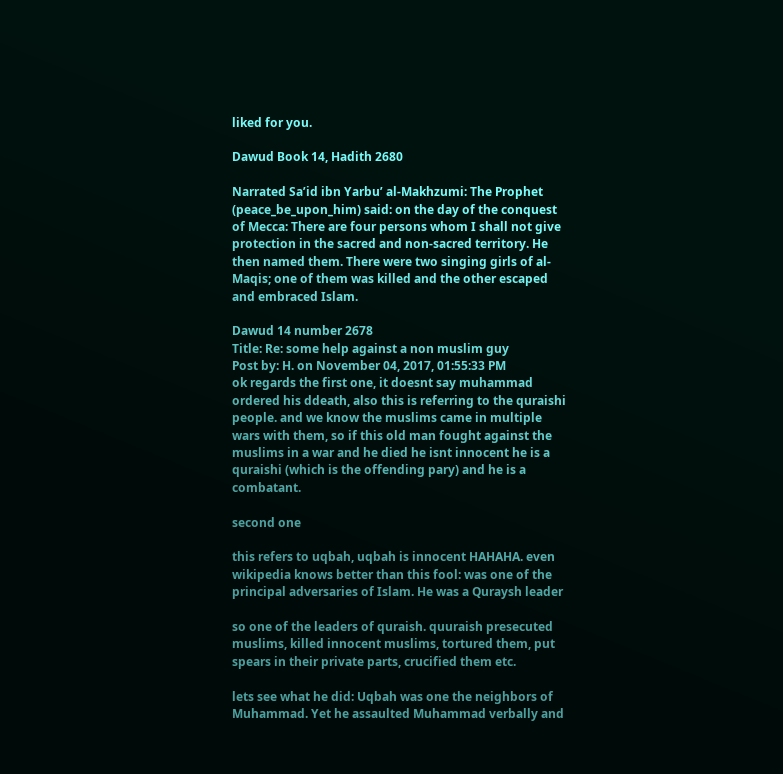liked for you.

Dawud Book 14, Hadith 2680

Narrated Sa’id ibn Yarbu’ al-Makhzumi: The Prophet (peace_be_upon_him) said: on the day of the conquest of Mecca: There are four persons whom I shall not give protection in the sacred and non-sacred territory. He then named them. There were two singing girls of al-Maqis; one of them was killed and the other escaped and embraced Islam.

Dawud 14 number 2678
Title: Re: some help against a non muslim guy
Post by: H. on November 04, 2017, 01:55:33 PM
ok regards the first one, it doesnt say muhammad ordered his ddeath, also this is referring to the quraishi people. and we know the muslims came in multiple wars with them, so if this old man fought against the muslims in a war and he died he isnt innocent he is a quraishi (which is the offending pary) and he is a combatant.

second one

this refers to uqbah, uqbah is innocent HAHAHA. even wikipedia knows better than this fool: was one of the principal adversaries of Islam. He was a Quraysh leader

so one of the leaders of quraish. quuraish presecuted muslims, killed innocent muslims, tortured them, put spears in their private parts, crucified them etc.

lets see what he did: Uqbah was one the neighbors of Muhammad. Yet he assaulted Muhammad verbally and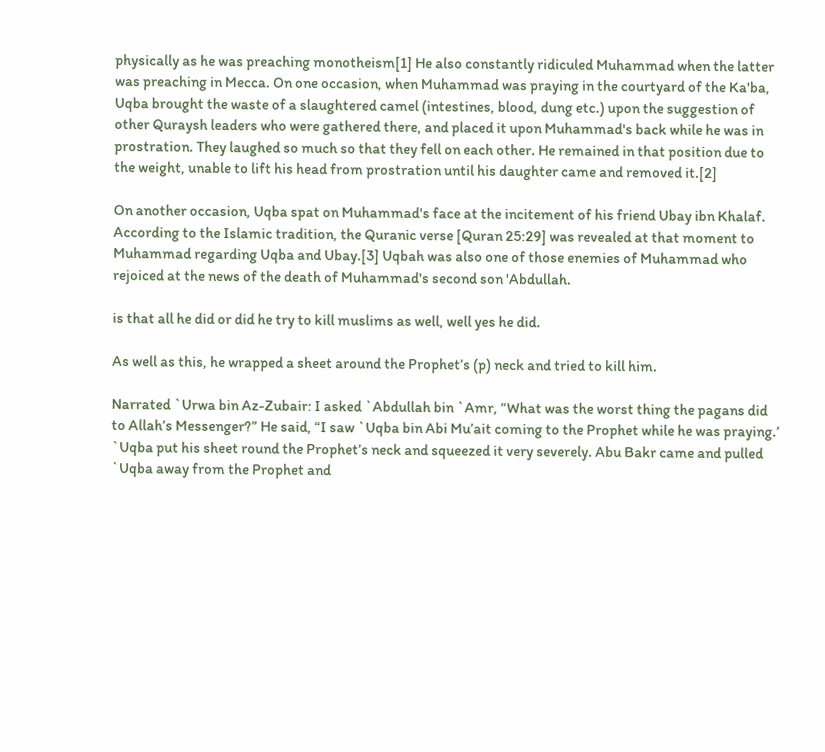physically as he was preaching monotheism[1] He also constantly ridiculed Muhammad when the latter was preaching in Mecca. On one occasion, when Muhammad was praying in the courtyard of the Ka'ba, Uqba brought the waste of a slaughtered camel (intestines, blood, dung etc.) upon the suggestion of other Quraysh leaders who were gathered there, and placed it upon Muhammad's back while he was in prostration. They laughed so much so that they fell on each other. He remained in that position due to the weight, unable to lift his head from prostration until his daughter came and removed it.[2]

On another occasion, Uqba spat on Muhammad's face at the incitement of his friend Ubay ibn Khalaf. According to the Islamic tradition, the Quranic verse [Quran 25:29] was revealed at that moment to Muhammad regarding Uqba and Ubay.[3] Uqbah was also one of those enemies of Muhammad who rejoiced at the news of the death of Muhammad's second son 'Abdullah.

is that all he did or did he try to kill muslims as well, well yes he did.

As well as this, he wrapped a sheet around the Prophet’s (p) neck and tried to kill him.

Narrated `Urwa bin Az-Zubair: I asked `Abdullah bin `Amr, “What was the worst thing the pagans did to Allah’s Messenger?” He said, “I saw `Uqba bin Abi Mu’ait coming to the Prophet while he was praying.’ `Uqba put his sheet round the Prophet’s neck and squeezed it very severely. Abu Bakr came and pulled `Uqba away from the Prophet and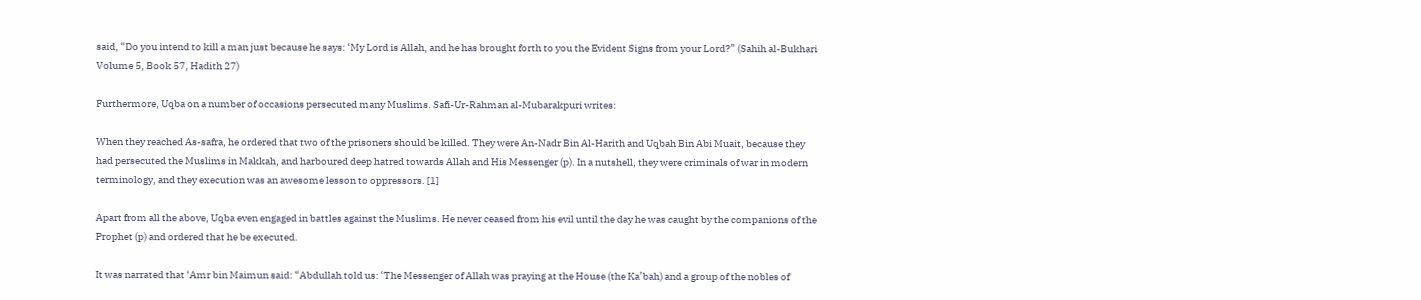said, “Do you intend to kill a man just because he says: ‘My Lord is Allah, and he has brought forth to you the Evident Signs from your Lord?” (Sahih al-Bukhari Volume 5, Book 57, Hadith 27)

Furthermore, Uqba on a number of occasions persecuted many Muslims. Safi-Ur-Rahman al-Mubarakpuri writes:

When they reached As-safra, he ordered that two of the prisoners should be killed. They were An-Nadr Bin Al-Harith and Uqbah Bin Abi Muait, because they had persecuted the Muslims in Makkah, and harboured deep hatred towards Allah and His Messenger (p). In a nutshell, they were criminals of war in modern terminology, and they execution was an awesome lesson to oppressors. [1]

Apart from all the above, Uqba even engaged in battles against the Muslims. He never ceased from his evil until the day he was caught by the companions of the Prophet (p) and ordered that he be executed.

It was narrated that ‘Amr bin Maimun said: “Abdullah told us: ‘The Messenger of Allah was praying at the House (the Ka’bah) and a group of the nobles of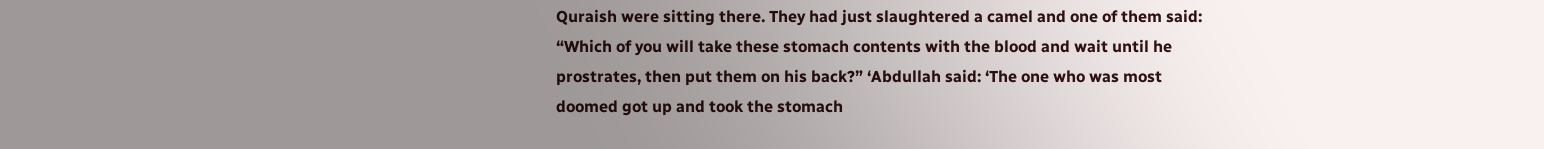Quraish were sitting there. They had just slaughtered a camel and one of them said: “Which of you will take these stomach contents with the blood and wait until he prostrates, then put them on his back?” ‘Abdullah said: ‘The one who was most doomed got up and took the stomach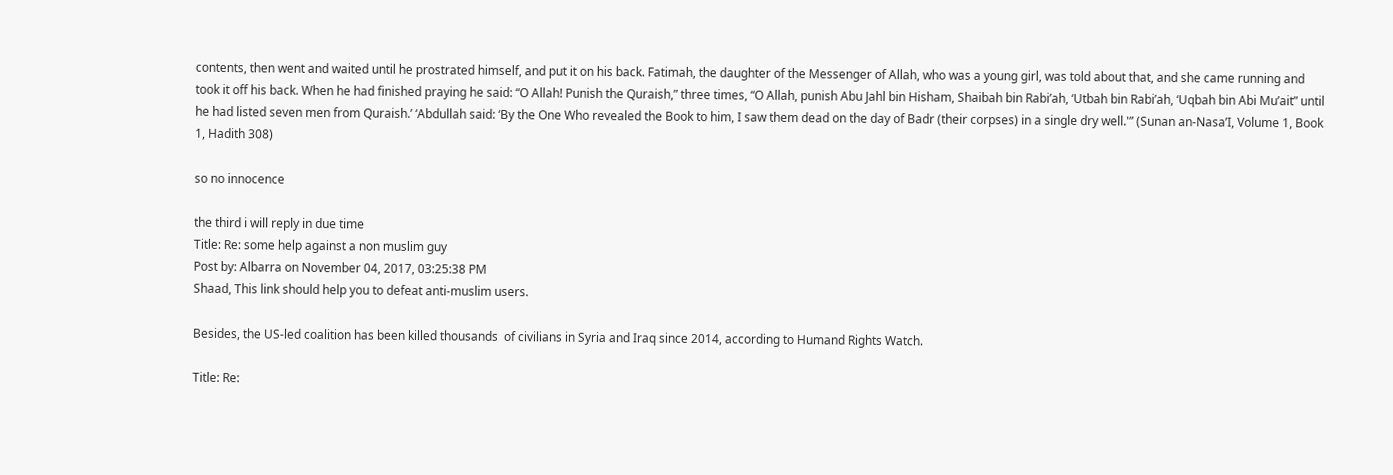contents, then went and waited until he prostrated himself, and put it on his back. Fatimah, the daughter of the Messenger of Allah, who was a young girl, was told about that, and she came running and took it off his back. When he had finished praying he said: “O Allah! Punish the Quraish,” three times, “O Allah, punish Abu Jahl bin Hisham, Shaibah bin Rabi’ah, ‘Utbah bin Rabi’ah, ‘Uqbah bin Abi Mu’ait” until he had listed seven men from Quraish.’ ‘Abdullah said: ‘By the One Who revealed the Book to him, I saw them dead on the day of Badr (their corpses) in a single dry well.'” (Sunan an-Nasa’I, Volume 1, Book 1, Hadith 308)

so no innocence

the third i will reply in due time
Title: Re: some help against a non muslim guy
Post by: Albarra on November 04, 2017, 03:25:38 PM
Shaad, This link should help you to defeat anti-muslim users.

Besides, the US-led coalition has been killed thousands  of civilians in Syria and Iraq since 2014, according to Humand Rights Watch.

Title: Re: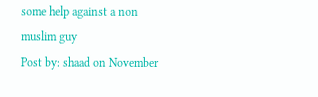some help against a non muslim guy
Post by: shaad on November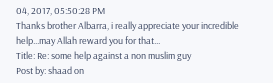04, 2017, 05:50:28 PM
Thanks brother Albarra, i really appreciate your incredible help...may Allah reward you for that...
Title: Re: some help against a non muslim guy
Post by: shaad on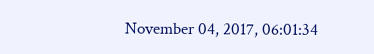November 04, 2017, 06:01:34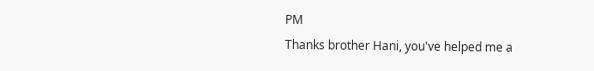PM
Thanks brother Hani, you've helped me a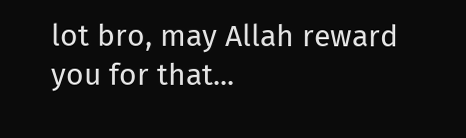lot bro, may Allah reward you for that...